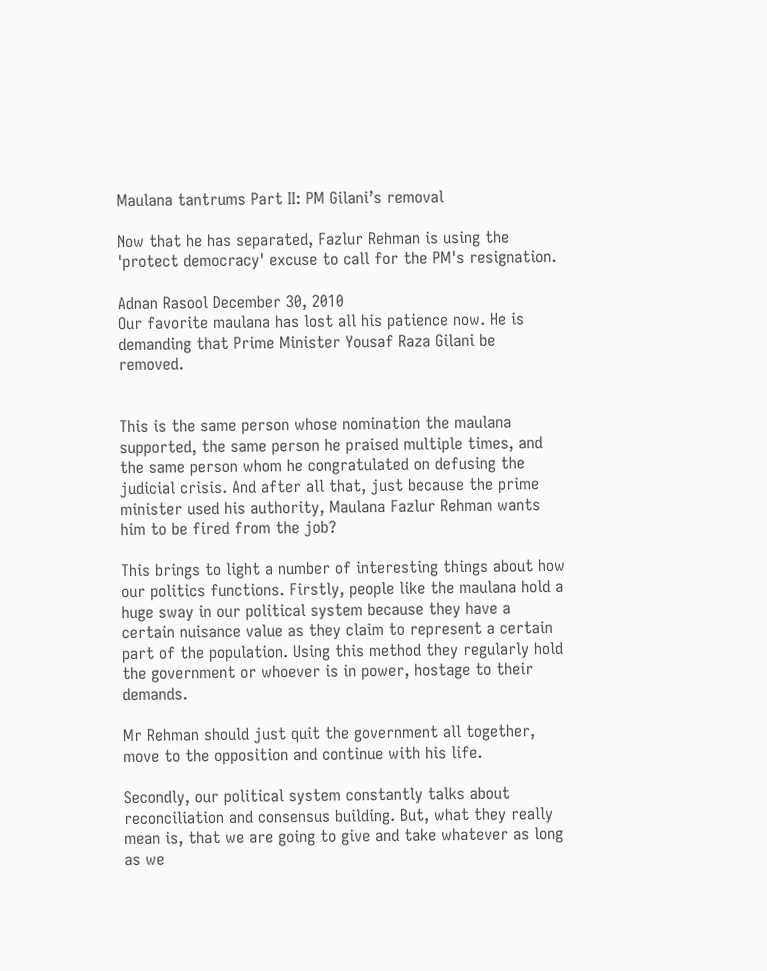Maulana tantrums Part II: PM Gilani’s removal

Now that he has separated, Fazlur Rehman is using the 'protect democracy' excuse to call for the PM's resignation.

Adnan Rasool December 30, 2010
Our favorite maulana has lost all his patience now. He is demanding that Prime Minister Yousaf Raza Gilani be removed.


This is the same person whose nomination the maulana supported, the same person he praised multiple times, and the same person whom he congratulated on defusing the judicial crisis. And after all that, just because the prime minister used his authority, Maulana Fazlur Rehman wants him to be fired from the job?

This brings to light a number of interesting things about how our politics functions. Firstly, people like the maulana hold a huge sway in our political system because they have a certain nuisance value as they claim to represent a certain part of the population. Using this method they regularly hold the government or whoever is in power, hostage to their demands.

Mr Rehman should just quit the government all together, move to the opposition and continue with his life.

Secondly, our political system constantly talks about reconciliation and consensus building. But, what they really mean is, that we are going to give and take whatever as long as we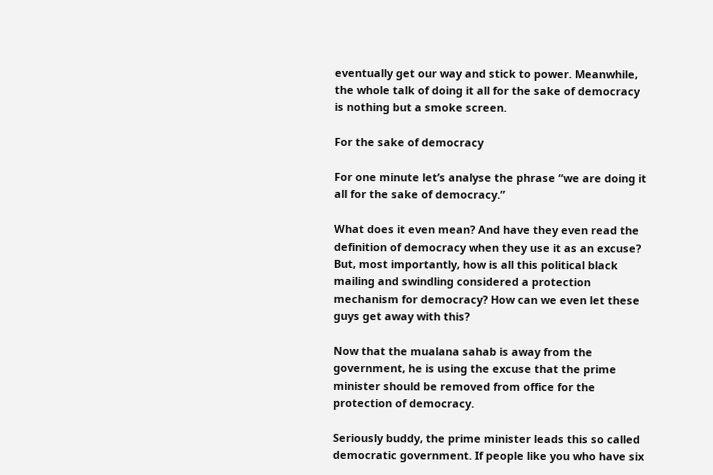eventually get our way and stick to power. Meanwhile, the whole talk of doing it all for the sake of democracy is nothing but a smoke screen.

For the sake of democracy

For one minute let’s analyse the phrase “we are doing it all for the sake of democracy.”

What does it even mean? And have they even read the definition of democracy when they use it as an excuse? But, most importantly, how is all this political black mailing and swindling considered a protection mechanism for democracy? How can we even let these guys get away with this?

Now that the mualana sahab is away from the government, he is using the excuse that the prime minister should be removed from office for the protection of democracy.

Seriously buddy, the prime minister leads this so called democratic government. If people like you who have six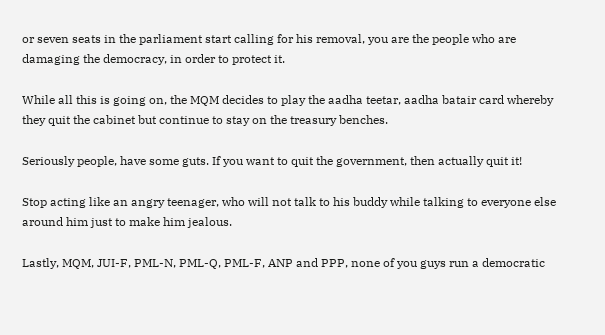or seven seats in the parliament start calling for his removal, you are the people who are damaging the democracy, in order to protect it.

While all this is going on, the MQM decides to play the aadha teetar, aadha batair card whereby they quit the cabinet but continue to stay on the treasury benches.

Seriously people, have some guts. If you want to quit the government, then actually quit it!

Stop acting like an angry teenager, who will not talk to his buddy while talking to everyone else around him just to make him jealous.

Lastly, MQM, JUI-F, PML-N, PML-Q, PML-F, ANP and PPP, none of you guys run a democratic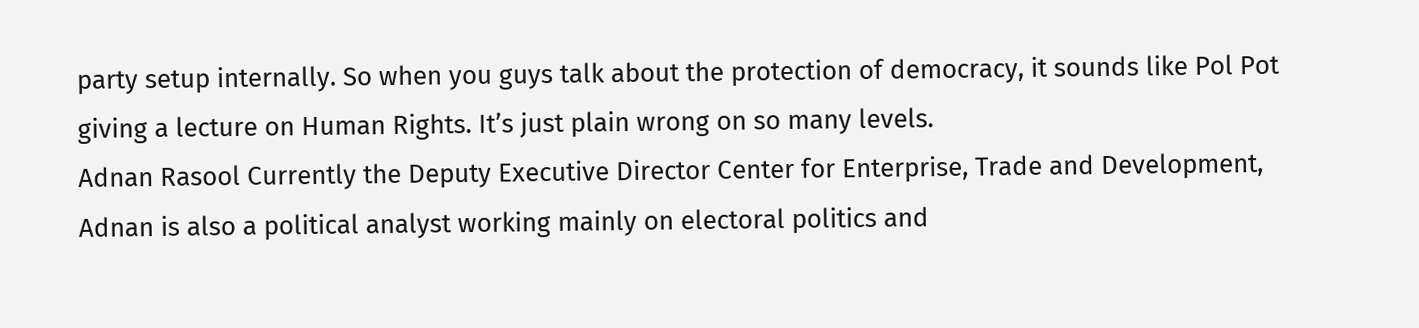party setup internally. So when you guys talk about the protection of democracy, it sounds like Pol Pot giving a lecture on Human Rights. It’s just plain wrong on so many levels.
Adnan Rasool Currently the Deputy Executive Director Center for Enterprise, Trade and Development, Adnan is also a political analyst working mainly on electoral politics and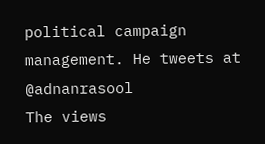political campaign management. He tweets at @adnanrasool
The views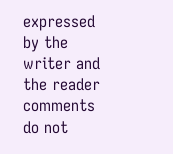expressed by the writer and the reader comments do not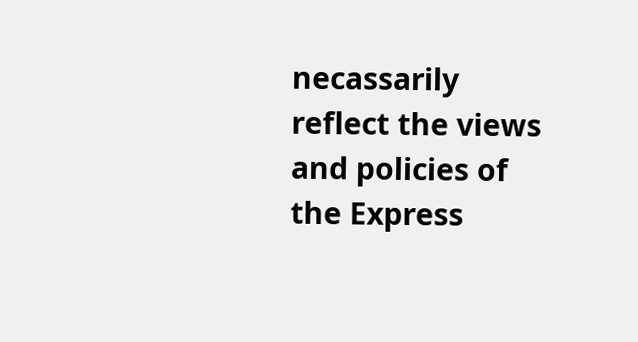necassarily reflect the views and policies of the Express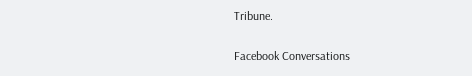Tribune.

Facebook Conversations